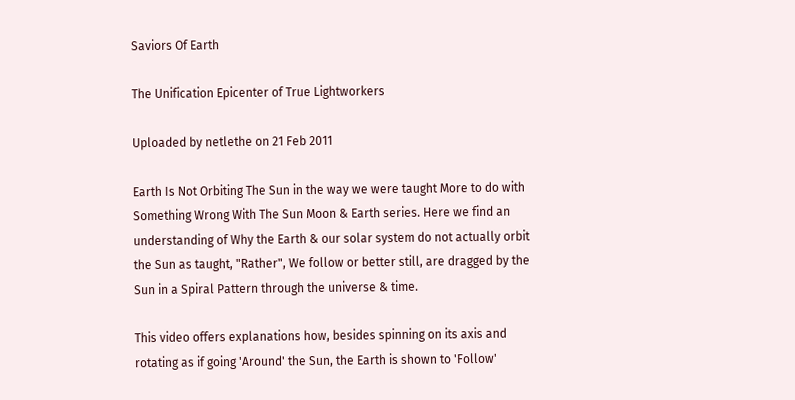Saviors Of Earth

The Unification Epicenter of True Lightworkers

Uploaded by netlethe on 21 Feb 2011

Earth Is Not Orbiting The Sun in the way we were taught More to do with Something Wrong With The Sun Moon & Earth series. Here we find an understanding of Why the Earth & our solar system do not actually orbit the Sun as taught, "Rather", We follow or better still, are dragged by the Sun in a Spiral Pattern through the universe & time.

This video offers explanations how, besides spinning on its axis and rotating as if going 'Around' the Sun, the Earth is shown to 'Follow'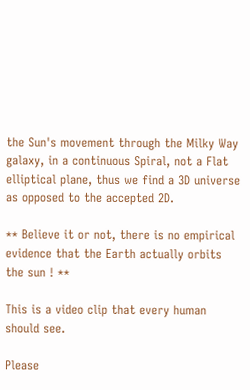the Sun's movement through the Milky Way galaxy, in a continuous Spiral, not a Flat elliptical plane, thus we find a 3D universe as opposed to the accepted 2D.

** Believe it or not, there is no empirical evidence that the Earth actually orbits the sun ! **

This is a video clip that every human should see.

Please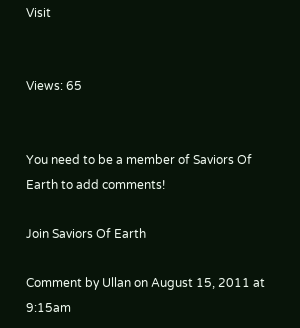Visit


Views: 65


You need to be a member of Saviors Of Earth to add comments!

Join Saviors Of Earth

Comment by Ullan on August 15, 2011 at 9:15am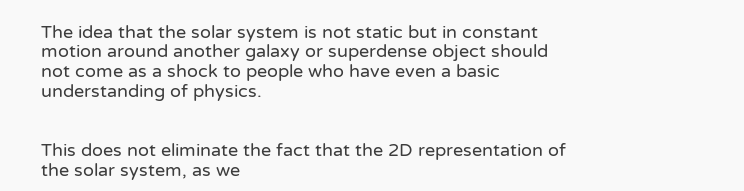The idea that the solar system is not static but in constant motion around another galaxy or superdense object should not come as a shock to people who have even a basic understanding of physics.


This does not eliminate the fact that the 2D representation of the solar system, as we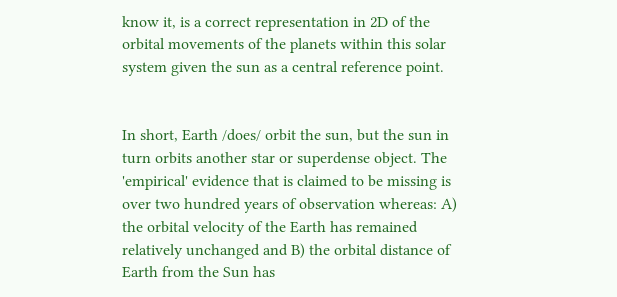know it, is a correct representation in 2D of the orbital movements of the planets within this solar system given the sun as a central reference point.


In short, Earth /does/ orbit the sun, but the sun in turn orbits another star or superdense object. The 'empirical' evidence that is claimed to be missing is over two hundred years of observation whereas: A) the orbital velocity of the Earth has remained relatively unchanged and B) the orbital distance of Earth from the Sun has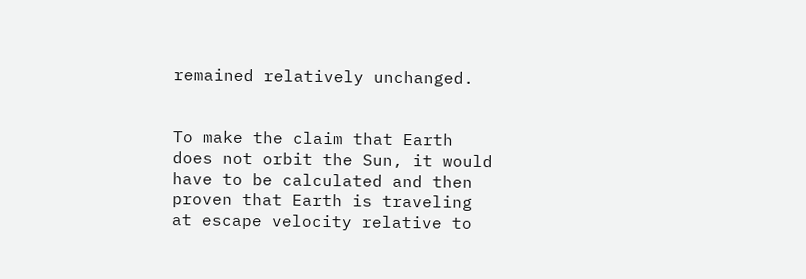remained relatively unchanged.


To make the claim that Earth does not orbit the Sun, it would have to be calculated and then proven that Earth is traveling at escape velocity relative to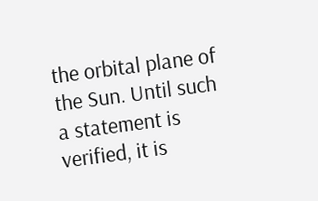the orbital plane of the Sun. Until such a statement is verified, it is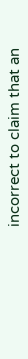incorrect to claim that an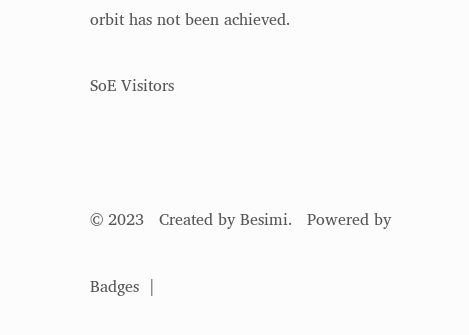orbit has not been achieved.

SoE Visitors



© 2023   Created by Besimi.   Powered by

Badges  |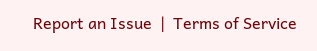Report an Issue  |  Terms of Service